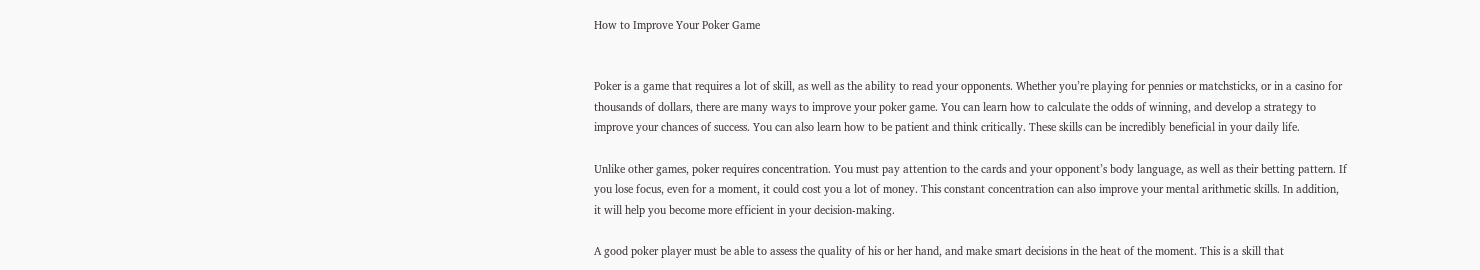How to Improve Your Poker Game


Poker is a game that requires a lot of skill, as well as the ability to read your opponents. Whether you’re playing for pennies or matchsticks, or in a casino for thousands of dollars, there are many ways to improve your poker game. You can learn how to calculate the odds of winning, and develop a strategy to improve your chances of success. You can also learn how to be patient and think critically. These skills can be incredibly beneficial in your daily life.

Unlike other games, poker requires concentration. You must pay attention to the cards and your opponent’s body language, as well as their betting pattern. If you lose focus, even for a moment, it could cost you a lot of money. This constant concentration can also improve your mental arithmetic skills. In addition, it will help you become more efficient in your decision-making.

A good poker player must be able to assess the quality of his or her hand, and make smart decisions in the heat of the moment. This is a skill that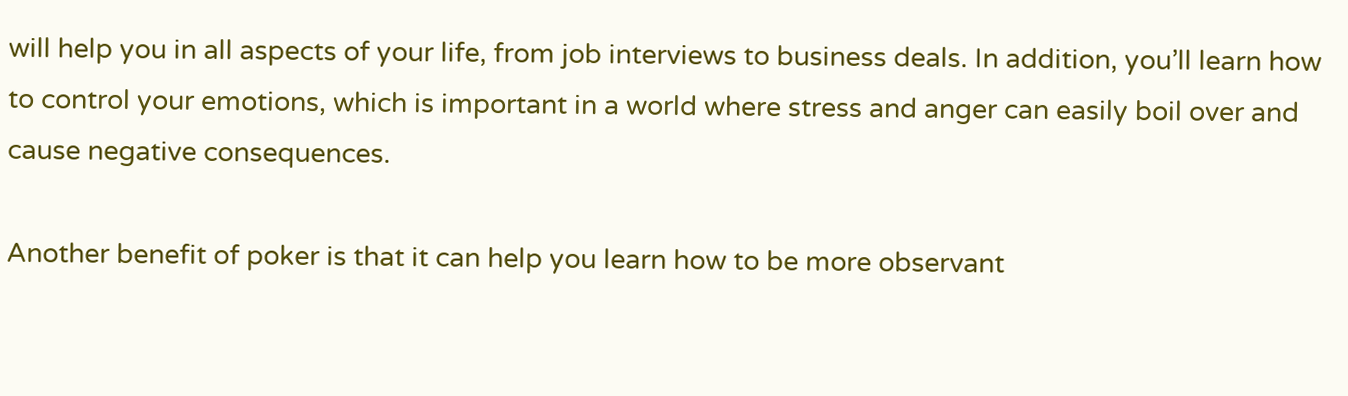will help you in all aspects of your life, from job interviews to business deals. In addition, you’ll learn how to control your emotions, which is important in a world where stress and anger can easily boil over and cause negative consequences.

Another benefit of poker is that it can help you learn how to be more observant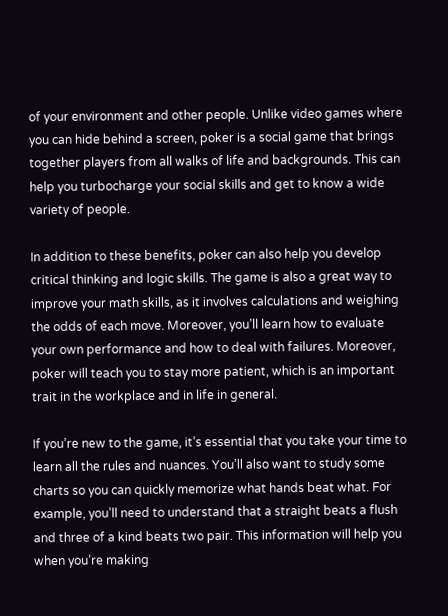of your environment and other people. Unlike video games where you can hide behind a screen, poker is a social game that brings together players from all walks of life and backgrounds. This can help you turbocharge your social skills and get to know a wide variety of people.

In addition to these benefits, poker can also help you develop critical thinking and logic skills. The game is also a great way to improve your math skills, as it involves calculations and weighing the odds of each move. Moreover, you’ll learn how to evaluate your own performance and how to deal with failures. Moreover, poker will teach you to stay more patient, which is an important trait in the workplace and in life in general.

If you’re new to the game, it’s essential that you take your time to learn all the rules and nuances. You’ll also want to study some charts so you can quickly memorize what hands beat what. For example, you’ll need to understand that a straight beats a flush and three of a kind beats two pair. This information will help you when you’re making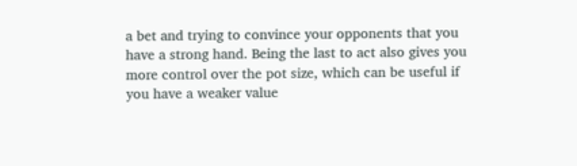a bet and trying to convince your opponents that you have a strong hand. Being the last to act also gives you more control over the pot size, which can be useful if you have a weaker value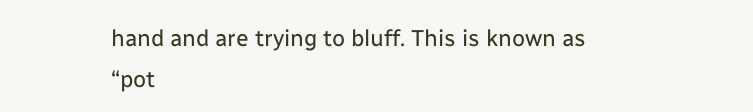hand and are trying to bluff. This is known as “pot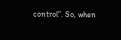control”. So, when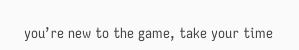you’re new to the game, take your time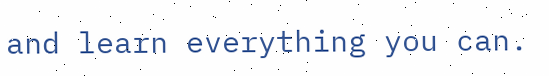and learn everything you can.